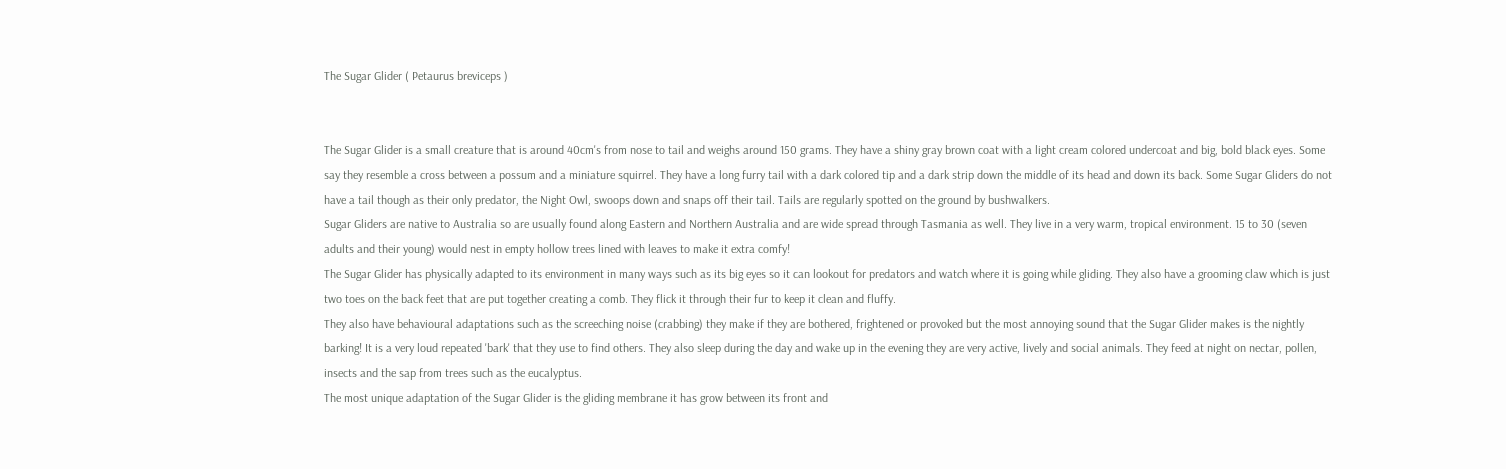The Sugar Glider ( Petaurus breviceps )


The Sugar Glider is a small creature that is around 40cm's from nose to tail and weighs around 150 grams. They have a shiny gray brown coat with a light cream colored undercoat and big, bold black eyes. Some say they resemble a cross between a possum and a miniature squirrel. They have a long furry tail with a dark colored tip and a dark strip down the middle of its head and down its back. Some Sugar Gliders do not have a tail though as their only predator, the Night Owl, swoops down and snaps off their tail. Tails are regularly spotted on the ground by bushwalkers.
Sugar Gliders are native to Australia so are usually found along Eastern and Northern Australia and are wide spread through Tasmania as well. They live in a very warm, tropical environment. 15 to 30 (seven adults and their young) would nest in empty hollow trees lined with leaves to make it extra comfy!
The Sugar Glider has physically adapted to its environment in many ways such as its big eyes so it can lookout for predators and watch where it is going while gliding. They also have a grooming claw which is just two toes on the back feet that are put together creating a comb. They flick it through their fur to keep it clean and fluffy.
They also have behavioural adaptations such as the screeching noise (crabbing) they make if they are bothered, frightened or provoked but the most annoying sound that the Sugar Glider makes is the nightly barking! It is a very loud repeated 'bark' that they use to find others. They also sleep during the day and wake up in the evening they are very active, lively and social animals. They feed at night on nectar, pollen, insects and the sap from trees such as the eucalyptus.
The most unique adaptation of the Sugar Glider is the gliding membrane it has grow between its front and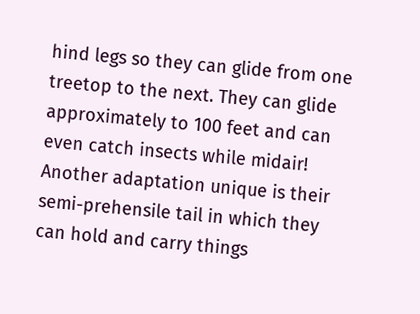hind legs so they can glide from one treetop to the next. They can glide approximately to 100 feet and can even catch insects while midair! Another adaptation unique is their semi-prehensile tail in which they can hold and carry things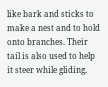like bark and sticks to make a nest and to hold onto branches. Their tail is also used to help it steer while gliding.